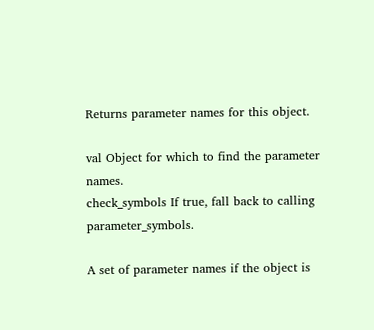Returns parameter names for this object.

val Object for which to find the parameter names.
check_symbols If true, fall back to calling parameter_symbols.

A set of parameter names if the object is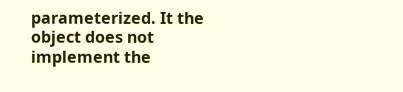parameterized. It the object does not implement the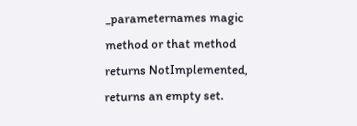_parameternames magic method or that method returns NotImplemented, returns an empty set.